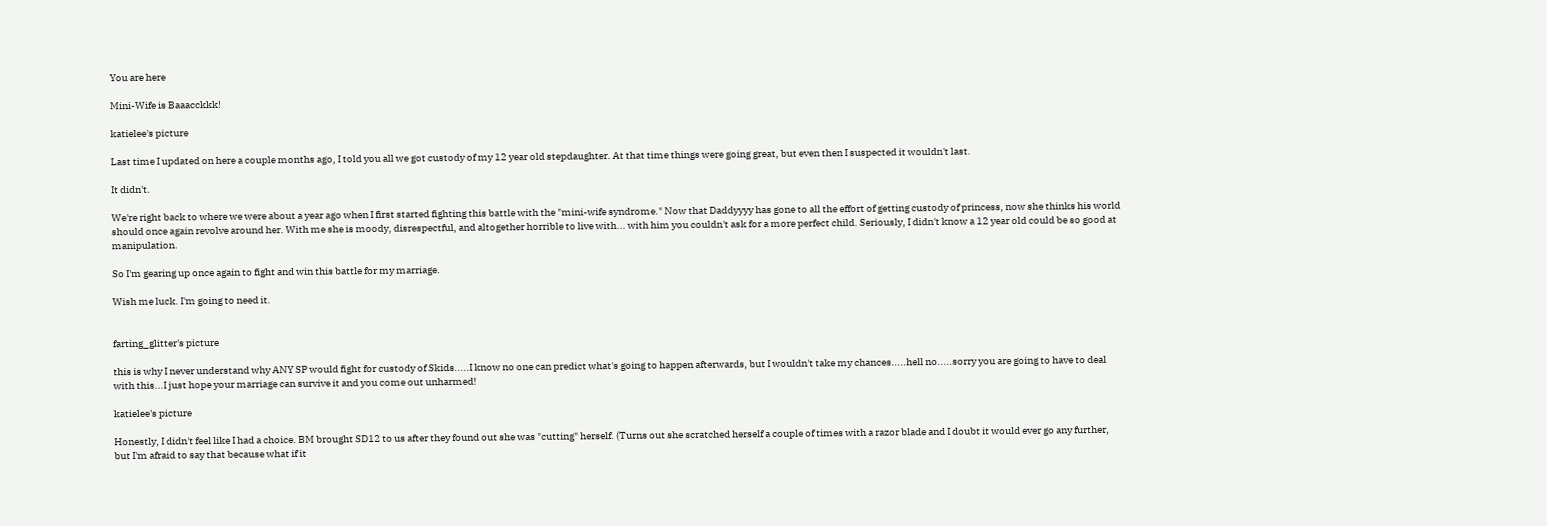You are here

Mini-Wife is Baaacckkk!

katielee's picture

Last time I updated on here a couple months ago, I told you all we got custody of my 12 year old stepdaughter. At that time things were going great, but even then I suspected it wouldn't last.

It didn't.

We're right back to where we were about a year ago when I first started fighting this battle with the "mini-wife syndrome." Now that Daddyyyy has gone to all the effort of getting custody of princess, now she thinks his world should once again revolve around her. With me she is moody, disrespectful, and altogether horrible to live with... with him you couldn't ask for a more perfect child. Seriously, I didn't know a 12 year old could be so good at manipulation.

So I'm gearing up once again to fight and win this battle for my marriage.

Wish me luck. I'm going to need it.


farting_glitter's picture

this is why I never understand why ANY SP would fight for custody of Skids.....I know no one can predict what's going to happen afterwards, but I wouldn't take my chances.....hell no.....sorry you are going to have to deal with this...I just hope your marriage can survive it and you come out unharmed!

katielee's picture

Honestly, I didn't feel like I had a choice. BM brought SD12 to us after they found out she was "cutting" herself. (Turns out she scratched herself a couple of times with a razor blade and I doubt it would ever go any further, but I'm afraid to say that because what if it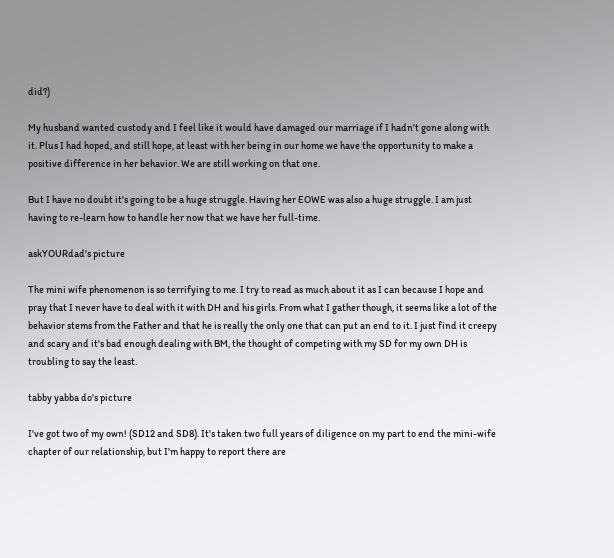did?)

My husband wanted custody and I feel like it would have damaged our marriage if I hadn't gone along with it. Plus I had hoped, and still hope, at least with her being in our home we have the opportunity to make a positive difference in her behavior. We are still working on that one.

But I have no doubt it's going to be a huge struggle. Having her EOWE was also a huge struggle. I am just having to re-learn how to handle her now that we have her full-time.

askYOURdad's picture

The mini wife phenomenon is so terrifying to me. I try to read as much about it as I can because I hope and pray that I never have to deal with it with DH and his girls. From what I gather though, it seems like a lot of the behavior stems from the Father and that he is really the only one that can put an end to it. I just find it creepy and scary and it's bad enough dealing with BM, the thought of competing with my SD for my own DH is troubling to say the least.

tabby yabba do's picture

I've got two of my own! (SD12 and SD8). It's taken two full years of diligence on my part to end the mini-wife chapter of our relationship, but I'm happy to report there are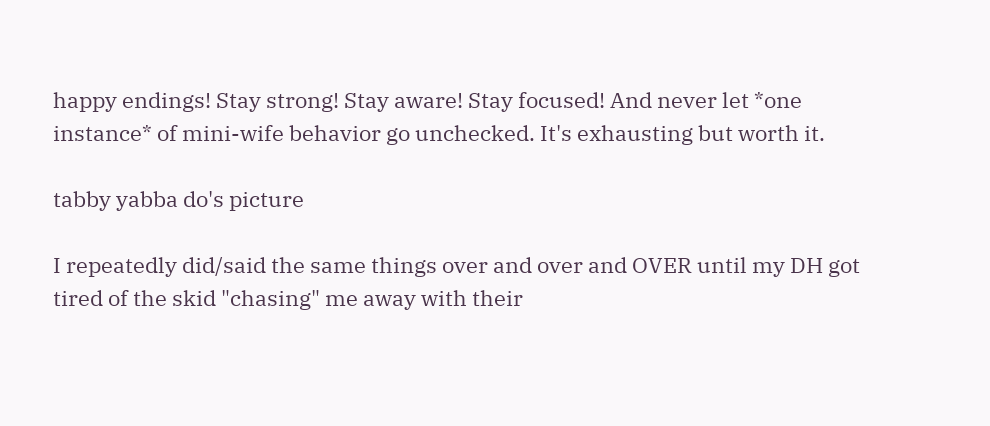happy endings! Stay strong! Stay aware! Stay focused! And never let *one instance* of mini-wife behavior go unchecked. It's exhausting but worth it.

tabby yabba do's picture

I repeatedly did/said the same things over and over and OVER until my DH got tired of the skid "chasing" me away with their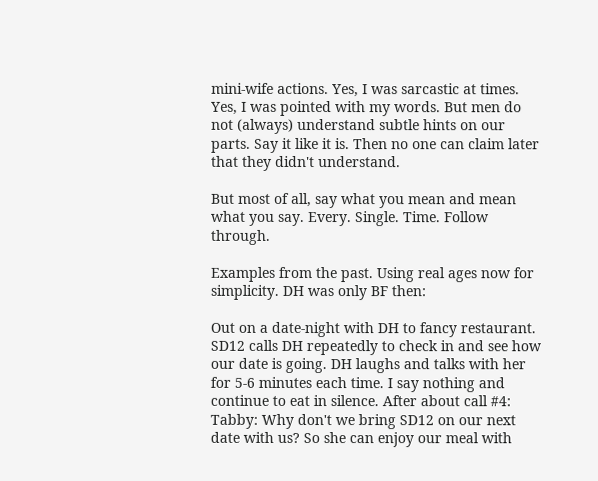mini-wife actions. Yes, I was sarcastic at times. Yes, I was pointed with my words. But men do not (always) understand subtle hints on our parts. Say it like it is. Then no one can claim later that they didn't understand.

But most of all, say what you mean and mean what you say. Every. Single. Time. Follow through.

Examples from the past. Using real ages now for simplicity. DH was only BF then:

Out on a date-night with DH to fancy restaurant. SD12 calls DH repeatedly to check in and see how our date is going. DH laughs and talks with her for 5-6 minutes each time. I say nothing and continue to eat in silence. After about call #4:
Tabby: Why don't we bring SD12 on our next date with us? So she can enjoy our meal with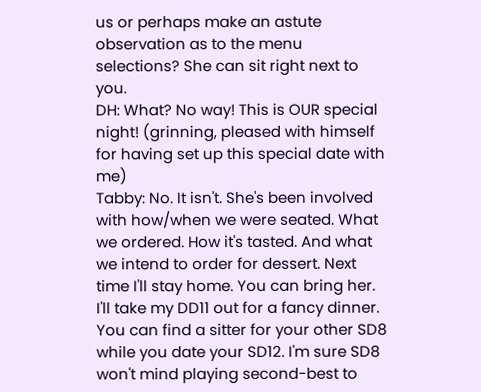us or perhaps make an astute observation as to the menu selections? She can sit right next to you.
DH: What? No way! This is OUR special night! (grinning, pleased with himself for having set up this special date with me)
Tabby: No. It isn't. She's been involved with how/when we were seated. What we ordered. How it's tasted. And what we intend to order for dessert. Next time I'll stay home. You can bring her. I'll take my DD11 out for a fancy dinner. You can find a sitter for your other SD8 while you date your SD12. I'm sure SD8 won't mind playing second-best to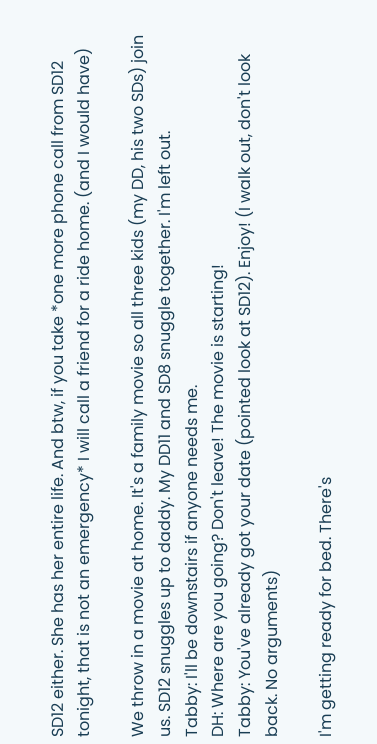SD12 either. She has her entire life. And btw, if you take *one more phone call from SD12 tonight, that is not an emergency* I will call a friend for a ride home. (and I would have)

We throw in a movie at home. It's a family movie so all three kids (my DD, his two SDs) join us. SD12 snuggles up to daddy. My DD11 and SD8 snuggle together. I'm left out.
Tabby: I'll be downstairs if anyone needs me.
DH: Where are you going? Don't leave! The movie is starting!
Tabby: You've already got your date (pointed look at SD12). Enjoy! (I walk out, don't look back. No arguments)

I'm getting ready for bed. There's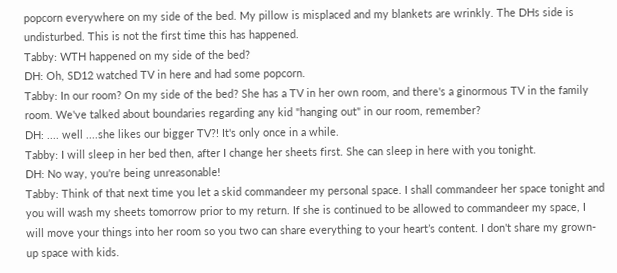popcorn everywhere on my side of the bed. My pillow is misplaced and my blankets are wrinkly. The DHs side is undisturbed. This is not the first time this has happened.
Tabby: WTH happened on my side of the bed?
DH: Oh, SD12 watched TV in here and had some popcorn.
Tabby: In our room? On my side of the bed? She has a TV in her own room, and there's a ginormous TV in the family room. We've talked about boundaries regarding any kid "hanging out" in our room, remember?
DH: .... well ....she likes our bigger TV?! It's only once in a while.
Tabby: I will sleep in her bed then, after I change her sheets first. She can sleep in here with you tonight.
DH: No way, you're being unreasonable!
Tabby: Think of that next time you let a skid commandeer my personal space. I shall commandeer her space tonight and you will wash my sheets tomorrow prior to my return. If she is continued to be allowed to commandeer my space, I will move your things into her room so you two can share everything to your heart’s content. I don't share my grown-up space with kids.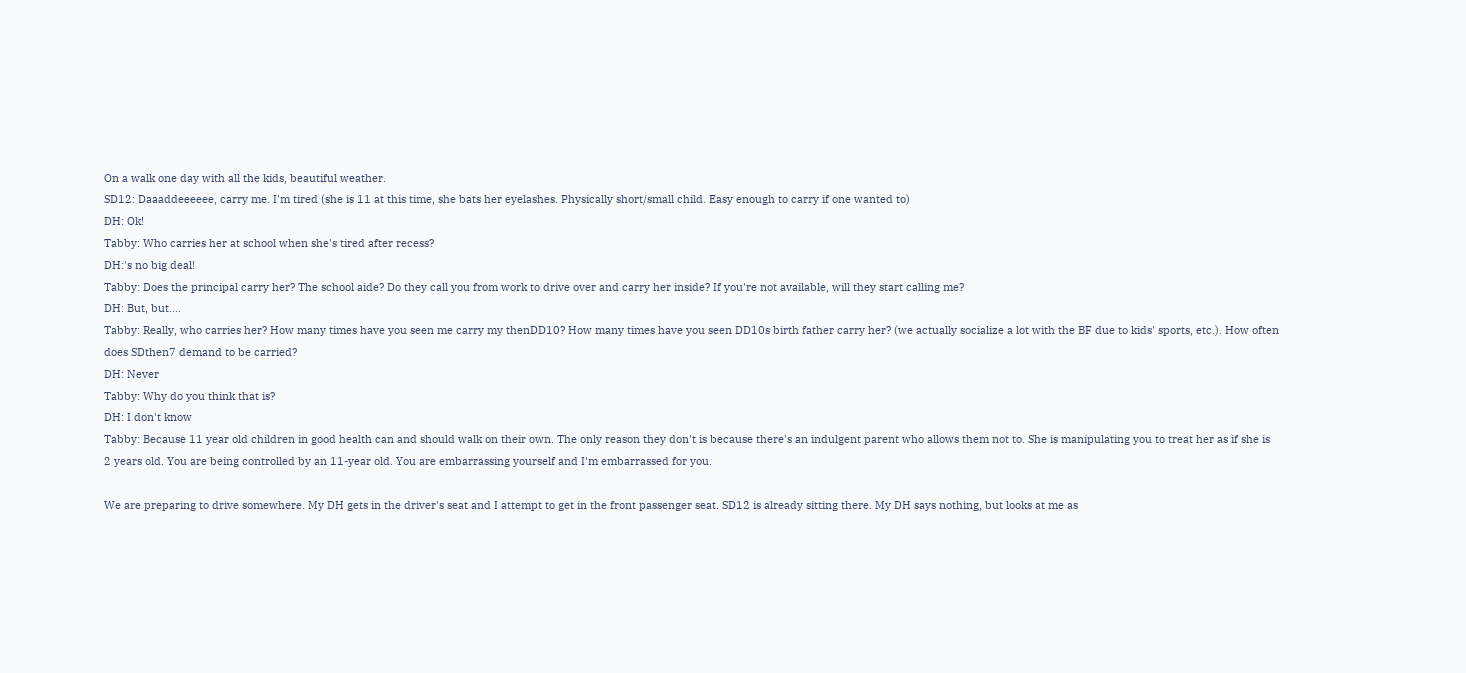On a walk one day with all the kids, beautiful weather.
SD12: Daaaddeeeeee, carry me. I'm tired (she is 11 at this time, she bats her eyelashes. Physically short/small child. Easy enough to carry if one wanted to)
DH: Ok!
Tabby: Who carries her at school when she's tired after recess?
DH:'s no big deal!
Tabby: Does the principal carry her? The school aide? Do they call you from work to drive over and carry her inside? If you're not available, will they start calling me?
DH: But, but....
Tabby: Really, who carries her? How many times have you seen me carry my thenDD10? How many times have you seen DD10s birth father carry her? (we actually socialize a lot with the BF due to kids' sports, etc.). How often does SDthen7 demand to be carried?
DH: Never
Tabby: Why do you think that is?
DH: I don't know
Tabby: Because 11 year old children in good health can and should walk on their own. The only reason they don't is because there's an indulgent parent who allows them not to. She is manipulating you to treat her as if she is 2 years old. You are being controlled by an 11-year old. You are embarrassing yourself and I'm embarrassed for you.

We are preparing to drive somewhere. My DH gets in the driver's seat and I attempt to get in the front passenger seat. SD12 is already sitting there. My DH says nothing, but looks at me as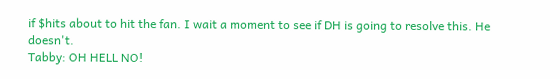if $hits about to hit the fan. I wait a moment to see if DH is going to resolve this. He doesn't.
Tabby: OH HELL NO!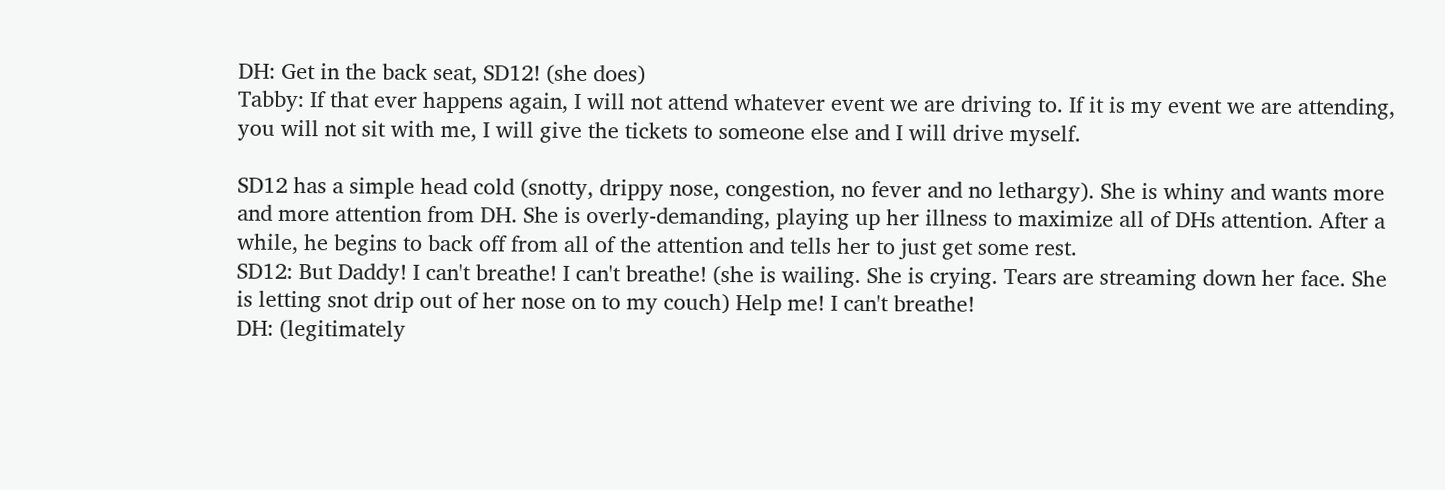DH: Get in the back seat, SD12! (she does)
Tabby: If that ever happens again, I will not attend whatever event we are driving to. If it is my event we are attending, you will not sit with me, I will give the tickets to someone else and I will drive myself.

SD12 has a simple head cold (snotty, drippy nose, congestion, no fever and no lethargy). She is whiny and wants more and more attention from DH. She is overly-demanding, playing up her illness to maximize all of DHs attention. After a while, he begins to back off from all of the attention and tells her to just get some rest.
SD12: But Daddy! I can't breathe! I can't breathe! (she is wailing. She is crying. Tears are streaming down her face. She is letting snot drip out of her nose on to my couch) Help me! I can't breathe!
DH: (legitimately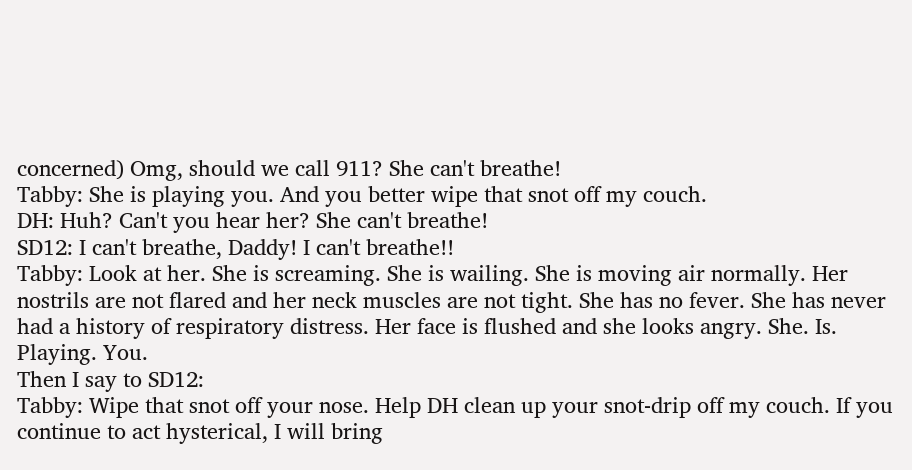concerned) Omg, should we call 911? She can't breathe!
Tabby: She is playing you. And you better wipe that snot off my couch.
DH: Huh? Can't you hear her? She can't breathe!
SD12: I can't breathe, Daddy! I can't breathe!!
Tabby: Look at her. She is screaming. She is wailing. She is moving air normally. Her nostrils are not flared and her neck muscles are not tight. She has no fever. She has never had a history of respiratory distress. Her face is flushed and she looks angry. She. Is. Playing. You.
Then I say to SD12:
Tabby: Wipe that snot off your nose. Help DH clean up your snot-drip off my couch. If you continue to act hysterical, I will bring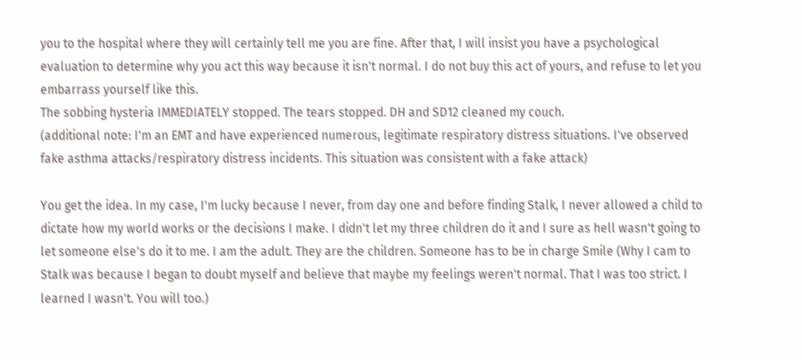you to the hospital where they will certainly tell me you are fine. After that, I will insist you have a psychological evaluation to determine why you act this way because it isn't normal. I do not buy this act of yours, and refuse to let you embarrass yourself like this.
The sobbing hysteria IMMEDIATELY stopped. The tears stopped. DH and SD12 cleaned my couch.
(additional note: I'm an EMT and have experienced numerous, legitimate respiratory distress situations. I've observed fake asthma attacks/respiratory distress incidents. This situation was consistent with a fake attack)

You get the idea. In my case, I'm lucky because I never, from day one and before finding Stalk, I never allowed a child to dictate how my world works or the decisions I make. I didn't let my three children do it and I sure as hell wasn't going to let someone else's do it to me. I am the adult. They are the children. Someone has to be in charge Smile (Why I cam to Stalk was because I began to doubt myself and believe that maybe my feelings weren't normal. That I was too strict. I learned I wasn't. You will too.)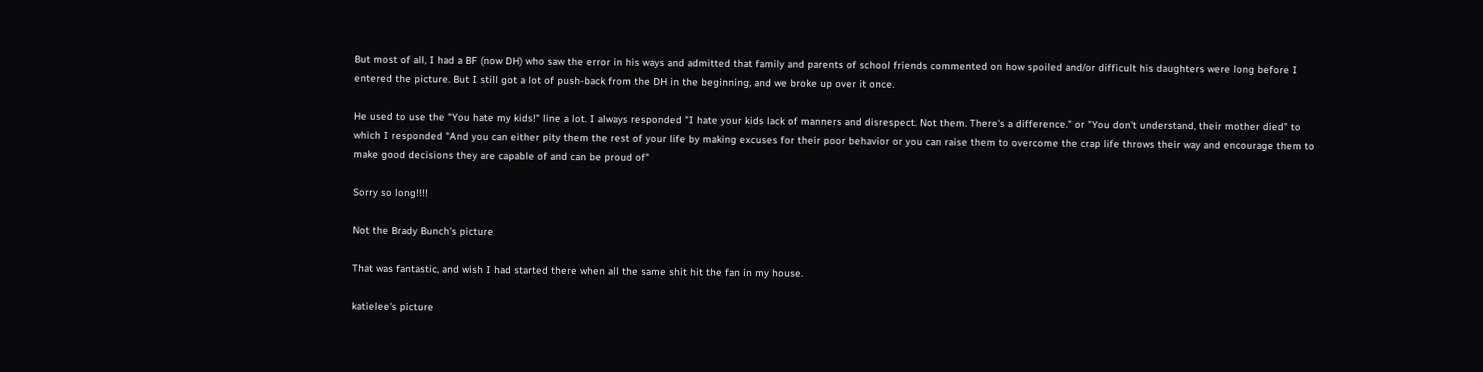But most of all, I had a BF (now DH) who saw the error in his ways and admitted that family and parents of school friends commented on how spoiled and/or difficult his daughters were long before I entered the picture. But I still got a lot of push-back from the DH in the beginning, and we broke up over it once.

He used to use the "You hate my kids!" line a lot. I always responded "I hate your kids lack of manners and disrespect. Not them. There's a difference." or "You don't understand, their mother died" to which I responded "And you can either pity them the rest of your life by making excuses for their poor behavior or you can raise them to overcome the crap life throws their way and encourage them to make good decisions they are capable of and can be proud of"

Sorry so long!!!!

Not the Brady Bunch's picture

That was fantastic, and wish I had started there when all the same shit hit the fan in my house.

katielee's picture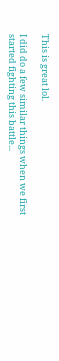This is great lol.

I did do a few similar things when we first started fighting this battle...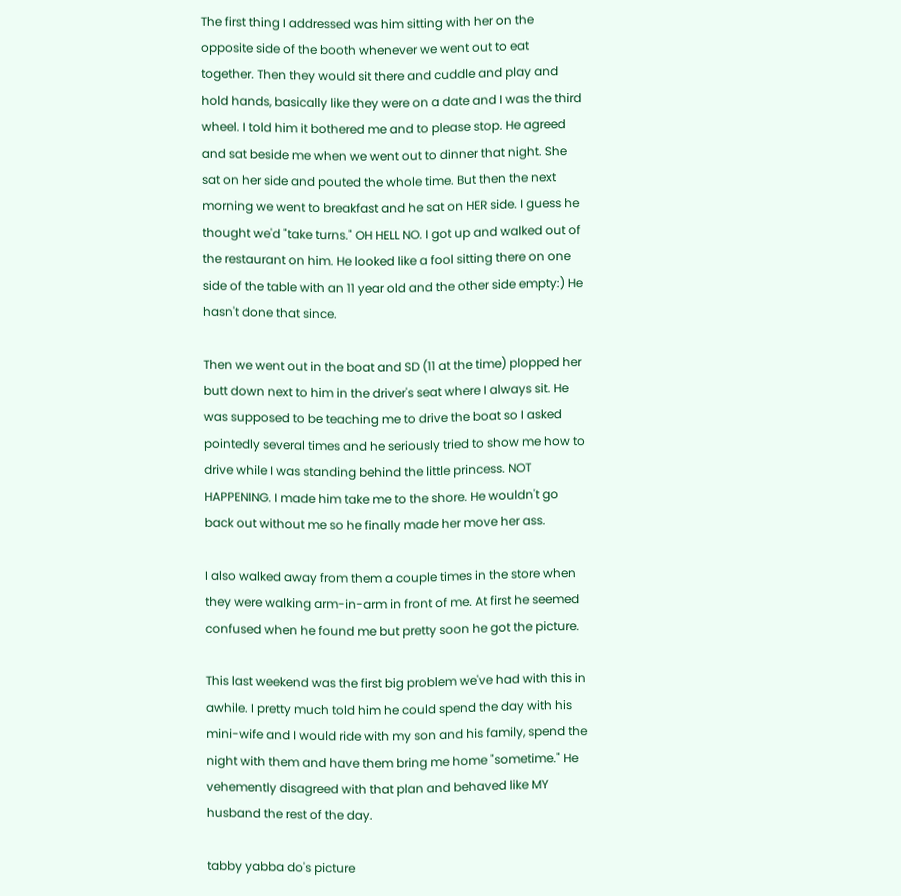The first thing I addressed was him sitting with her on the opposite side of the booth whenever we went out to eat together. Then they would sit there and cuddle and play and hold hands, basically like they were on a date and I was the third wheel. I told him it bothered me and to please stop. He agreed and sat beside me when we went out to dinner that night. She sat on her side and pouted the whole time. But then the next morning we went to breakfast and he sat on HER side. I guess he thought we'd "take turns." OH HELL NO. I got up and walked out of the restaurant on him. He looked like a fool sitting there on one side of the table with an 11 year old and the other side empty:) He hasn't done that since.

Then we went out in the boat and SD (11 at the time) plopped her butt down next to him in the driver's seat where I always sit. He was supposed to be teaching me to drive the boat so I asked pointedly several times and he seriously tried to show me how to drive while I was standing behind the little princess. NOT HAPPENING. I made him take me to the shore. He wouldn't go back out without me so he finally made her move her ass.

I also walked away from them a couple times in the store when they were walking arm-in-arm in front of me. At first he seemed confused when he found me but pretty soon he got the picture.

This last weekend was the first big problem we've had with this in awhile. I pretty much told him he could spend the day with his mini-wife and I would ride with my son and his family, spend the night with them and have them bring me home "sometime." He vehemently disagreed with that plan and behaved like MY husband the rest of the day.

tabby yabba do's picture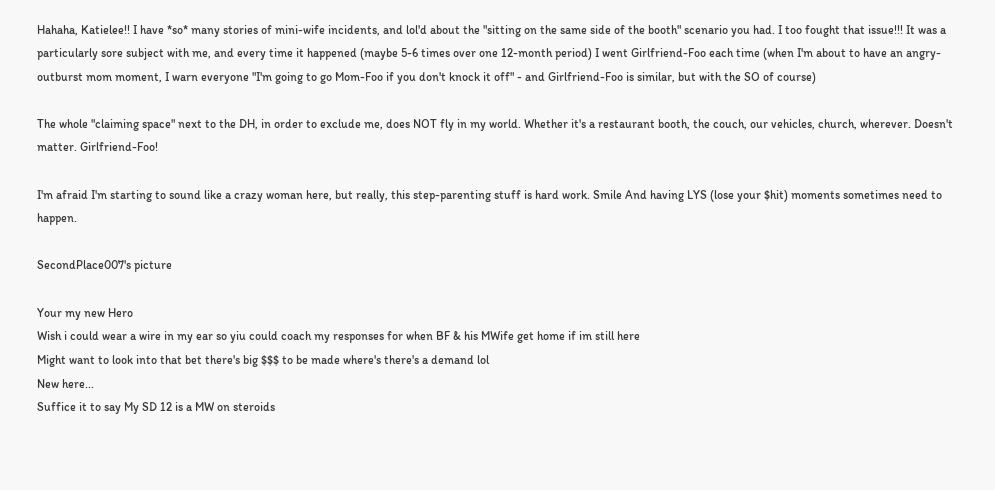Hahaha, Katielee!! I have *so* many stories of mini-wife incidents, and lol'd about the "sitting on the same side of the booth" scenario you had. I too fought that issue!!! It was a particularly sore subject with me, and every time it happened (maybe 5-6 times over one 12-month period) I went Girlfriend-Foo each time (when I'm about to have an angry-outburst mom moment, I warn everyone "I'm going to go Mom-Foo if you don't knock it off" - and Girlfriend-Foo is similar, but with the SO of course)

The whole "claiming space" next to the DH, in order to exclude me, does NOT fly in my world. Whether it's a restaurant booth, the couch, our vehicles, church, wherever. Doesn't matter. Girlfriend-Foo!

I'm afraid I'm starting to sound like a crazy woman here, but really, this step-parenting stuff is hard work. Smile And having LYS (lose your $hit) moments sometimes need to happen.

SecondPlace007's picture

Your my new Hero
Wish i could wear a wire in my ear so yiu could coach my responses for when BF & his MWife get home if im still here
Might want to look into that bet there's big $$$ to be made where's there's a demand lol
New here...
Suffice it to say My SD 12 is a MW on steroids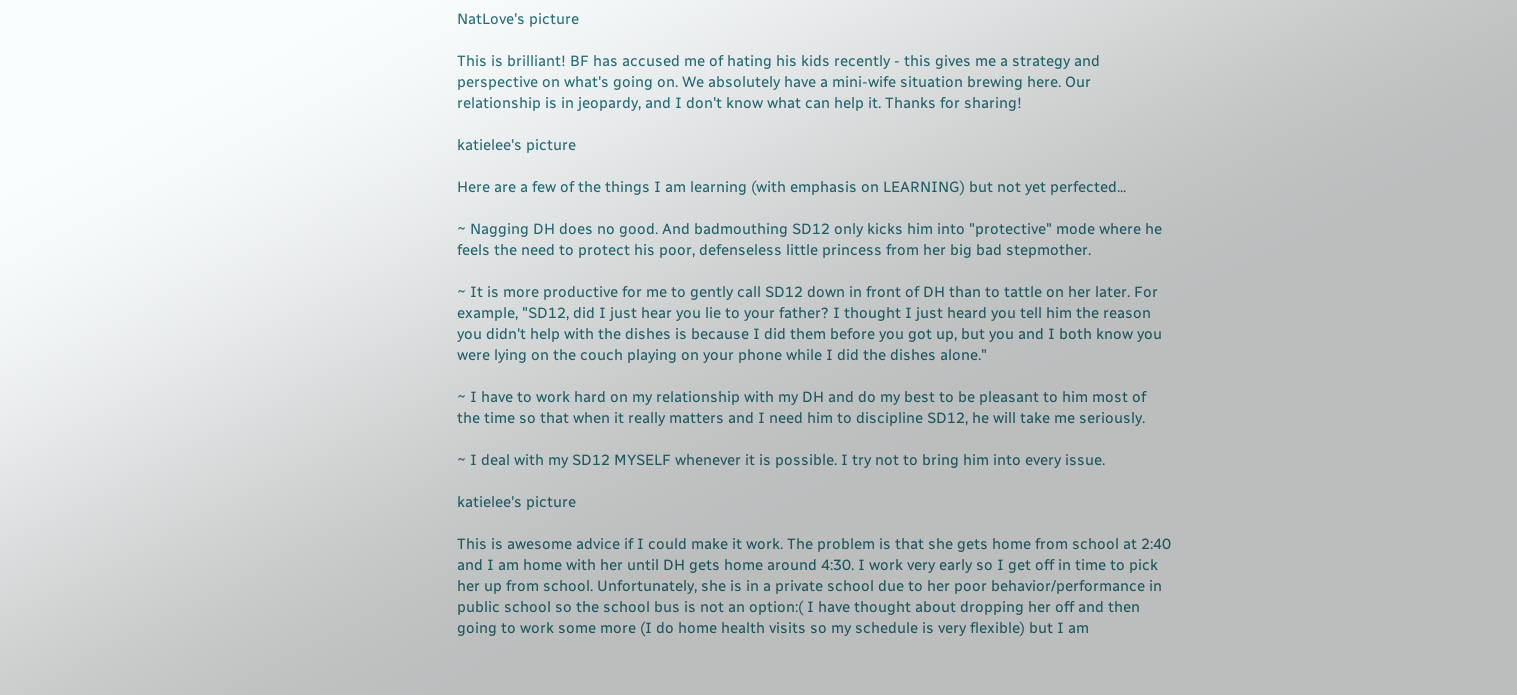NatLove's picture

This is brilliant! BF has accused me of hating his kids recently - this gives me a strategy and perspective on what's going on. We absolutely have a mini-wife situation brewing here. Our relationship is in jeopardy, and I don't know what can help it. Thanks for sharing!

katielee's picture

Here are a few of the things I am learning (with emphasis on LEARNING) but not yet perfected...

~ Nagging DH does no good. And badmouthing SD12 only kicks him into "protective" mode where he feels the need to protect his poor, defenseless little princess from her big bad stepmother.

~ It is more productive for me to gently call SD12 down in front of DH than to tattle on her later. For example, "SD12, did I just hear you lie to your father? I thought I just heard you tell him the reason you didn't help with the dishes is because I did them before you got up, but you and I both know you were lying on the couch playing on your phone while I did the dishes alone."

~ I have to work hard on my relationship with my DH and do my best to be pleasant to him most of the time so that when it really matters and I need him to discipline SD12, he will take me seriously.

~ I deal with my SD12 MYSELF whenever it is possible. I try not to bring him into every issue.

katielee's picture

This is awesome advice if I could make it work. The problem is that she gets home from school at 2:40 and I am home with her until DH gets home around 4:30. I work very early so I get off in time to pick her up from school. Unfortunately, she is in a private school due to her poor behavior/performance in public school so the school bus is not an option:( I have thought about dropping her off and then going to work some more (I do home health visits so my schedule is very flexible) but I am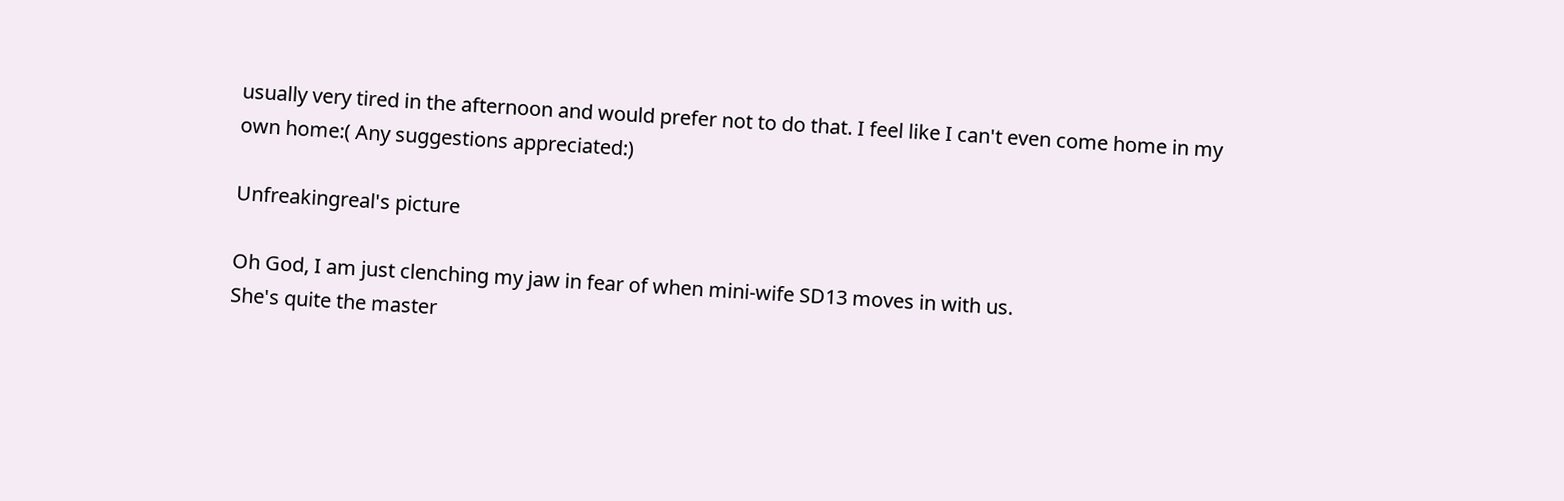usually very tired in the afternoon and would prefer not to do that. I feel like I can't even come home in my own home:( Any suggestions appreciated:)

Unfreakingreal's picture

Oh God, I am just clenching my jaw in fear of when mini-wife SD13 moves in with us.
She's quite the master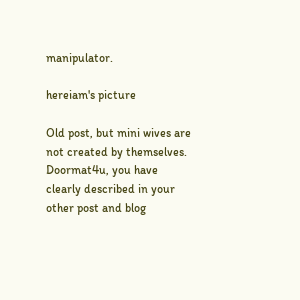manipulator.

hereiam's picture

Old post, but mini wives are not created by themselves. Doormat4u, you have clearly described in your other post and blog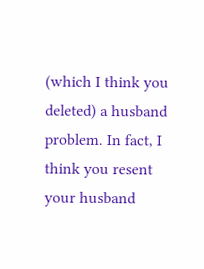(which I think you deleted) a husband problem. In fact, I think you resent your husband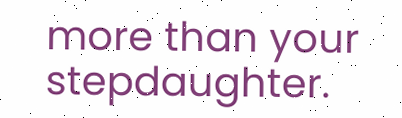more than your stepdaughter.